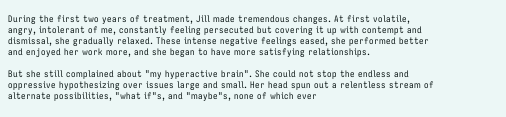During the first two years of treatment, Jill made tremendous changes. At first volatile, angry, intolerant of me, constantly feeling persecuted but covering it up with contempt and dismissal, she gradually relaxed. These intense negative feelings eased, she performed better and enjoyed her work more, and she began to have more satisfying relationships.

But she still complained about "my hyperactive brain". She could not stop the endless and oppressive hypothesizing over issues large and small. Her head spun out a relentless stream of alternate possibilities, "what if"s, and "maybe"s, none of which ever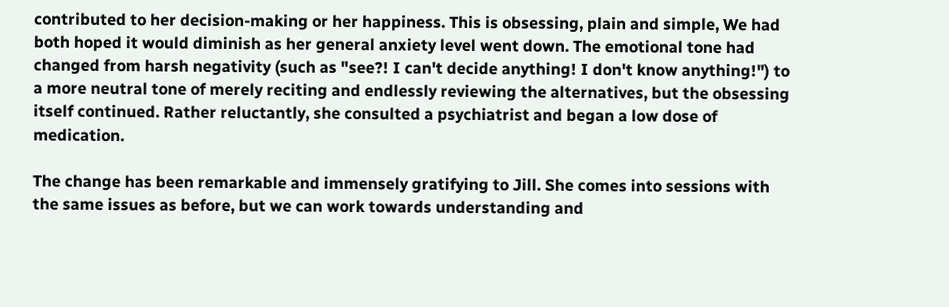contributed to her decision-making or her happiness. This is obsessing, plain and simple, We had both hoped it would diminish as her general anxiety level went down. The emotional tone had changed from harsh negativity (such as "see?! I can't decide anything! I don't know anything!") to a more neutral tone of merely reciting and endlessly reviewing the alternatives, but the obsessing itself continued. Rather reluctantly, she consulted a psychiatrist and began a low dose of medication.

The change has been remarkable and immensely gratifying to Jill. She comes into sessions with the same issues as before, but we can work towards understanding and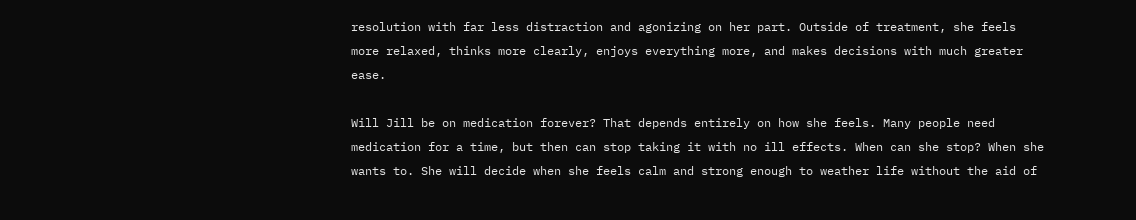resolution with far less distraction and agonizing on her part. Outside of treatment, she feels more relaxed, thinks more clearly, enjoys everything more, and makes decisions with much greater ease.

Will Jill be on medication forever? That depends entirely on how she feels. Many people need medication for a time, but then can stop taking it with no ill effects. When can she stop? When she wants to. She will decide when she feels calm and strong enough to weather life without the aid of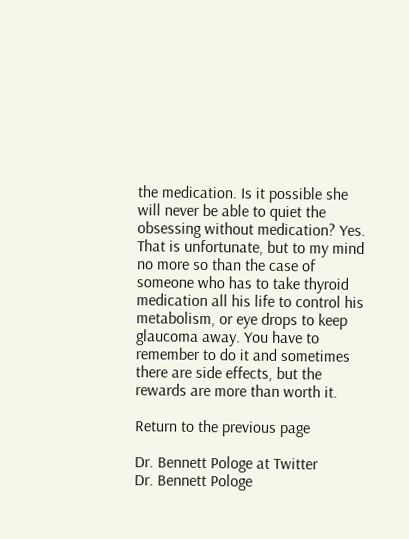the medication. Is it possible she will never be able to quiet the obsessing without medication? Yes. That is unfortunate, but to my mind no more so than the case of someone who has to take thyroid medication all his life to control his metabolism, or eye drops to keep glaucoma away. You have to remember to do it and sometimes there are side effects, but the rewards are more than worth it.

Return to the previous page

Dr. Bennett Pologe at Twitter
Dr. Bennett Pologe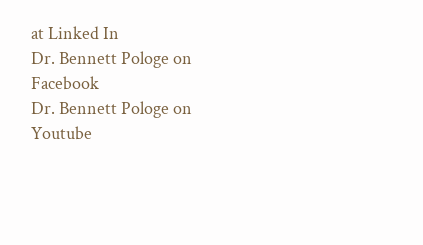at Linked In
Dr. Bennett Pologe on Facebook
Dr. Bennett Pologe on Youtube